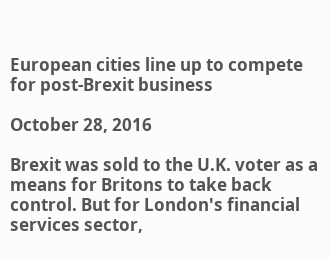European cities line up to compete for post-Brexit business

October 28, 2016

Brexit was sold to the U.K. voter as a means for Britons to take back control. But for London's financial services sector,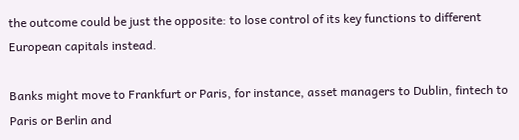the outcome could be just the opposite: to lose control of its key functions to different European capitals instead.

Banks might move to Frankfurt or Paris, for instance, asset managers to Dublin, fintech to Paris or Berlin and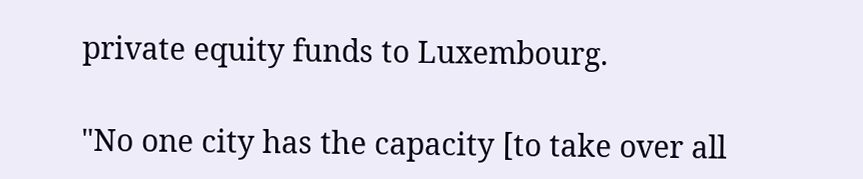private equity funds to Luxembourg.

"No one city has the capacity [to take over all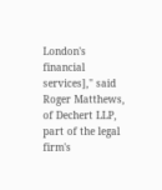London's financial services]," said Roger Matthews, of Dechert LLP, part of the legal firm's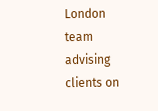London team advising clients on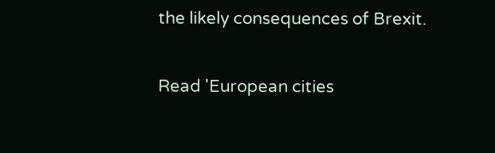the likely consequences of Brexit.

Read 'European cities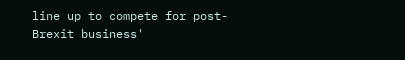line up to compete for post-Brexit business'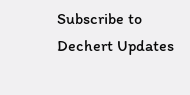Subscribe to Dechert Updates